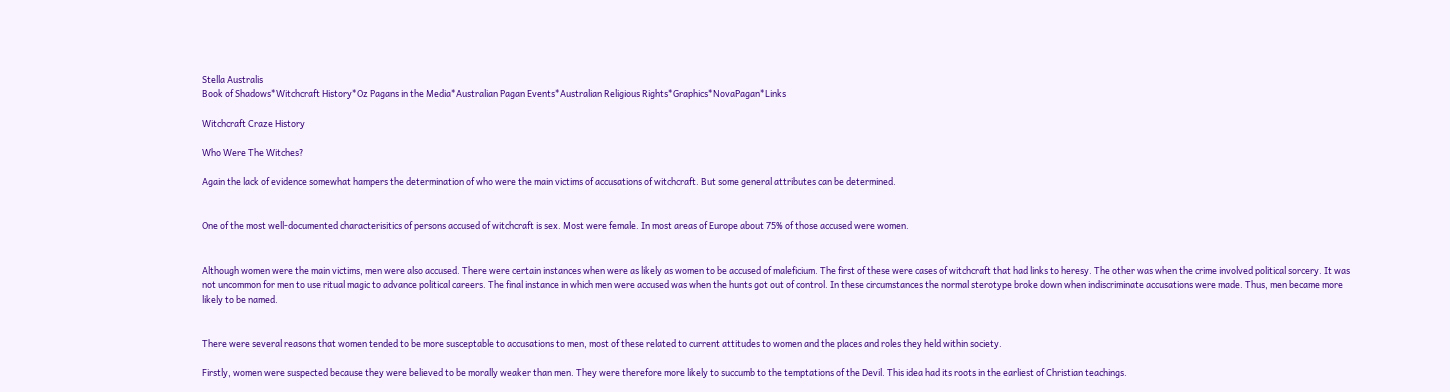Stella Australis
Book of Shadows*Witchcraft History*Oz Pagans in the Media*Australian Pagan Events*Australian Religious Rights*Graphics*NovaPagan*Links

Witchcraft Craze History

Who Were The Witches?

Again the lack of evidence somewhat hampers the determination of who were the main victims of accusations of witchcraft. But some general attributes can be determined.


One of the most well-documented characterisitics of persons accused of witchcraft is sex. Most were female. In most areas of Europe about 75% of those accused were women.


Although women were the main victims, men were also accused. There were certain instances when were as likely as women to be accused of maleficium. The first of these were cases of witchcraft that had links to heresy. The other was when the crime involved political sorcery. It was not uncommon for men to use ritual magic to advance political careers. The final instance in which men were accused was when the hunts got out of control. In these circumstances the normal sterotype broke down when indiscriminate accusations were made. Thus, men became more likely to be named.


There were several reasons that women tended to be more susceptable to accusations to men, most of these related to current attitudes to women and the places and roles they held within society.

Firstly, women were suspected because they were believed to be morally weaker than men. They were therefore more likely to succumb to the temptations of the Devil. This idea had its roots in the earliest of Christian teachings.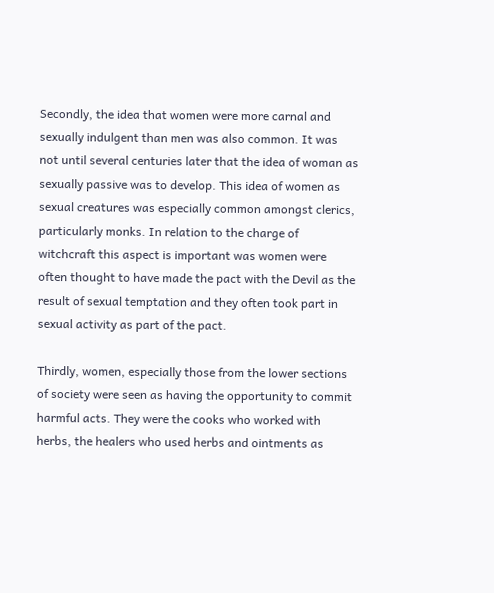Secondly, the idea that women were more carnal and sexually indulgent than men was also common. It was not until several centuries later that the idea of woman as sexually passive was to develop. This idea of women as sexual creatures was especially common amongst clerics, particularly monks. In relation to the charge of witchcraft this aspect is important was women were often thought to have made the pact with the Devil as the result of sexual temptation and they often took part in sexual activity as part of the pact.

Thirdly, women, especially those from the lower sections of society were seen as having the opportunity to commit harmful acts. They were the cooks who worked with herbs, the healers who used herbs and ointments as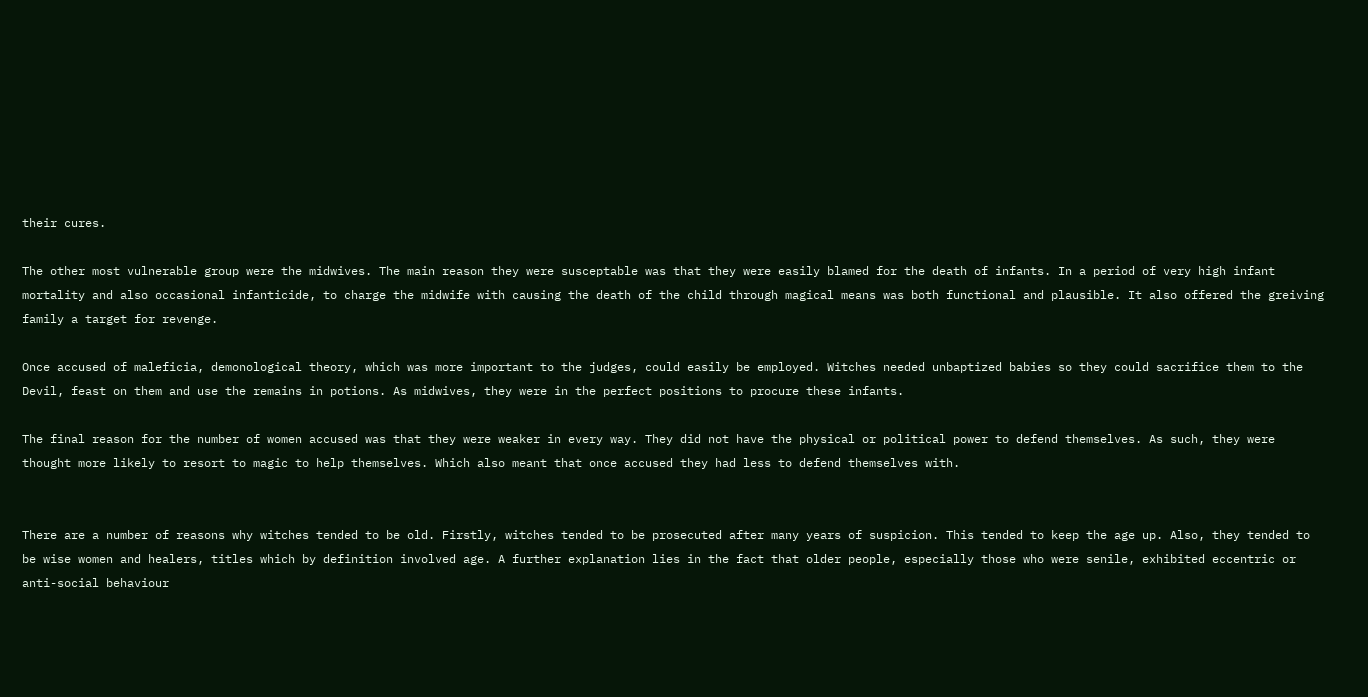their cures.

The other most vulnerable group were the midwives. The main reason they were susceptable was that they were easily blamed for the death of infants. In a period of very high infant mortality and also occasional infanticide, to charge the midwife with causing the death of the child through magical means was both functional and plausible. It also offered the greiving family a target for revenge.

Once accused of maleficia, demonological theory, which was more important to the judges, could easily be employed. Witches needed unbaptized babies so they could sacrifice them to the Devil, feast on them and use the remains in potions. As midwives, they were in the perfect positions to procure these infants.

The final reason for the number of women accused was that they were weaker in every way. They did not have the physical or political power to defend themselves. As such, they were thought more likely to resort to magic to help themselves. Which also meant that once accused they had less to defend themselves with.


There are a number of reasons why witches tended to be old. Firstly, witches tended to be prosecuted after many years of suspicion. This tended to keep the age up. Also, they tended to be wise women and healers, titles which by definition involved age. A further explanation lies in the fact that older people, especially those who were senile, exhibited eccentric or anti-social behaviour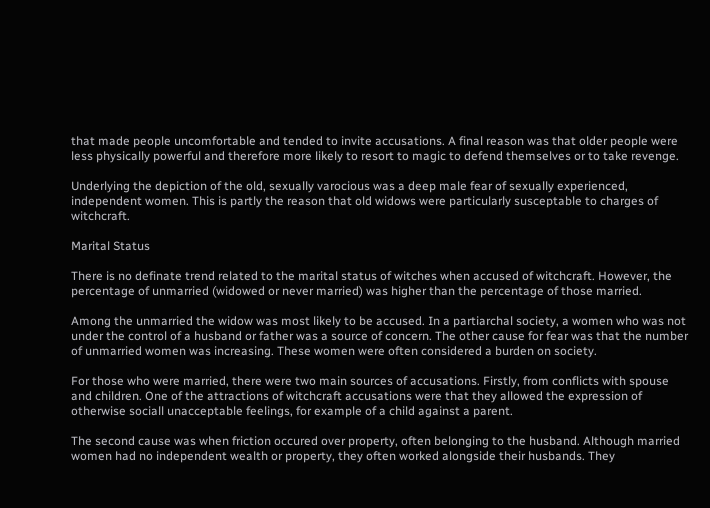that made people uncomfortable and tended to invite accusations. A final reason was that older people were less physically powerful and therefore more likely to resort to magic to defend themselves or to take revenge.

Underlying the depiction of the old, sexually varocious was a deep male fear of sexually experienced, independent women. This is partly the reason that old widows were particularly susceptable to charges of witchcraft.

Marital Status

There is no definate trend related to the marital status of witches when accused of witchcraft. However, the percentage of unmarried (widowed or never married) was higher than the percentage of those married.

Among the unmarried the widow was most likely to be accused. In a partiarchal society, a women who was not under the control of a husband or father was a source of concern. The other cause for fear was that the number of unmarried women was increasing. These women were often considered a burden on society.

For those who were married, there were two main sources of accusations. Firstly, from conflicts with spouse and children. One of the attractions of witchcraft accusations were that they allowed the expression of otherwise sociall unacceptable feelings, for example of a child against a parent.

The second cause was when friction occured over property, often belonging to the husband. Although married women had no independent wealth or property, they often worked alongside their husbands. They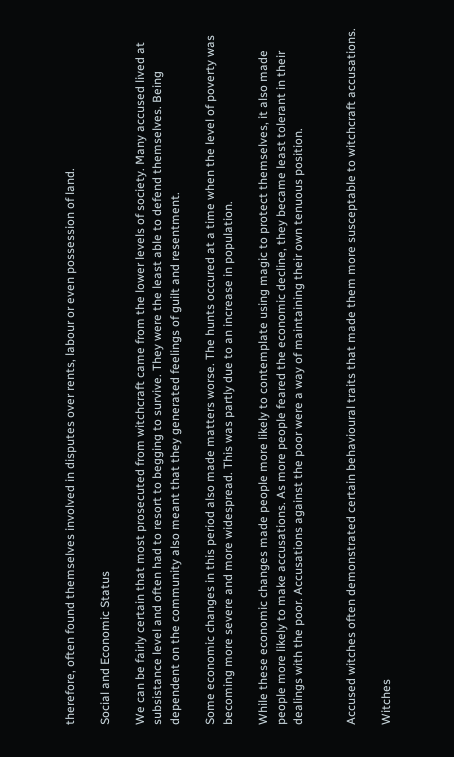therefore, often found themselves involved in disputes over rents, labour or even possession of land.

Social and Economic Status

We can be fairly certain that most prosecuted from witchcraft came from the lower levels of society. Many accused lived at subsistance level and often had to resort to begging to survive. They were the least able to defend themselves. Being dependent on the community also meant that they generated feelings of guilt and resentment.

Some economic changes in this period also made matters worse. The hunts occured at a time when the level of poverty was becoming more severe and more widespread. This was partly due to an increase in population.

While these economic changes made people more likely to contemplate using magic to protect themselves, it also made people more likely to make accusations. As more people feared the economic decline, they became least tolerant in their dealings with the poor. Accusations against the poor were a way of maintaining their own tenuous position.


Accused witches often demonstrated certain behavioural traits that made them more susceptable to witchcraft accusations.

Witches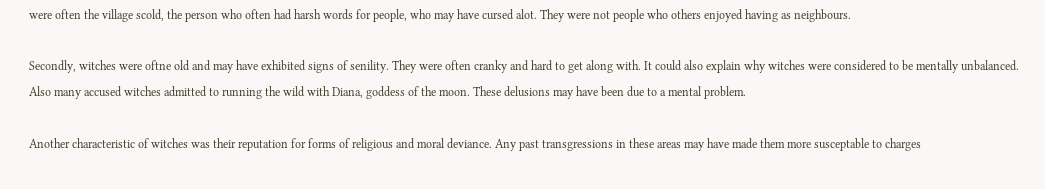were often the village scold, the person who often had harsh words for people, who may have cursed alot. They were not people who others enjoyed having as neighbours.

Secondly, witches were oftne old and may have exhibited signs of senility. They were often cranky and hard to get along with. It could also explain why witches were considered to be mentally unbalanced. Also many accused witches admitted to running the wild with Diana, goddess of the moon. These delusions may have been due to a mental problem.

Another characteristic of witches was their reputation for forms of religious and moral deviance. Any past transgressions in these areas may have made them more susceptable to charges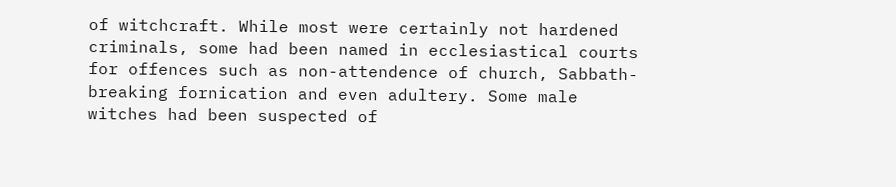of witchcraft. While most were certainly not hardened criminals, some had been named in ecclesiastical courts for offences such as non-attendence of church, Sabbath-breaking fornication and even adultery. Some male witches had been suspected of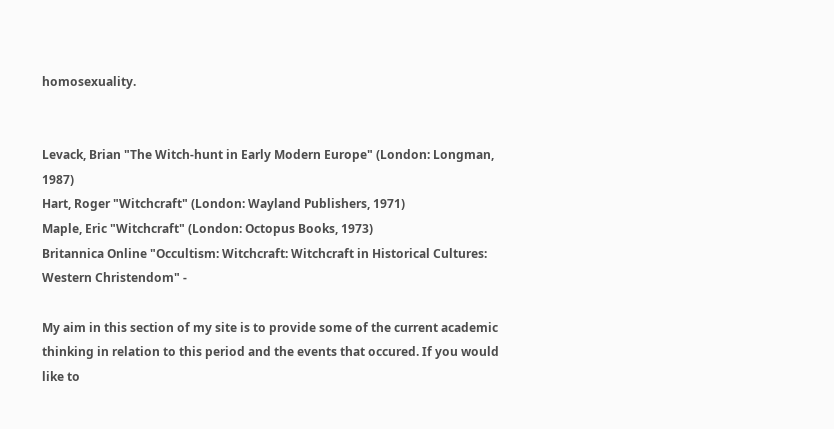homosexuality.


Levack, Brian "The Witch-hunt in Early Modern Europe" (London: Longman, 1987)
Hart, Roger "Witchcraft" (London: Wayland Publishers, 1971)
Maple, Eric "Witchcraft" (London: Octopus Books, 1973)
Britannica Online "Occultism: Witchcraft: Witchcraft in Historical Cultures: Western Christendom" -

My aim in this section of my site is to provide some of the current academic thinking in relation to this period and the events that occured. If you would like to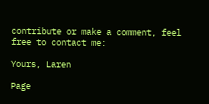contribute or make a comment, feel free to contact me:

Yours, Laren

Page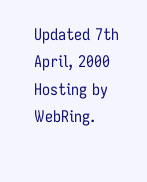Updated 7th April, 2000
Hosting by WebRing.